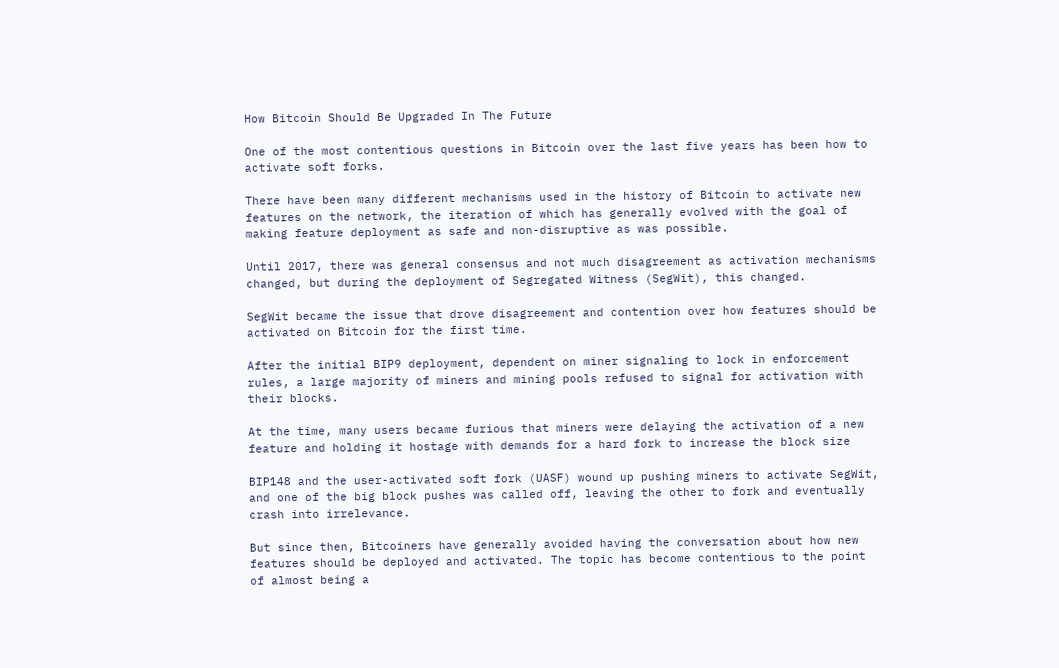How Bitcoin Should Be Upgraded In The Future

One of the most contentious questions in Bitcoin over the last five years has been how to activate soft forks.

There have been many different mechanisms used in the history of Bitcoin to activate new features on the network, the iteration of which has generally evolved with the goal of making feature deployment as safe and non-disruptive as was possible.

Until 2017, there was general consensus and not much disagreement as activation mechanisms changed, but during the deployment of Segregated Witness (SegWit), this changed.

SegWit became the issue that drove disagreement and contention over how features should be activated on Bitcoin for the first time.

After the initial BIP9 deployment, dependent on miner signaling to lock in enforcement rules, a large majority of miners and mining pools refused to signal for activation with their blocks.

At the time, many users became furious that miners were delaying the activation of a new feature and holding it hostage with demands for a hard fork to increase the block size

BIP148 and the user-activated soft fork (UASF) wound up pushing miners to activate SegWit, and one of the big block pushes was called off, leaving the other to fork and eventually crash into irrelevance.

But since then, Bitcoiners have generally avoided having the conversation about how new features should be deployed and activated. The topic has become contentious to the point of almost being a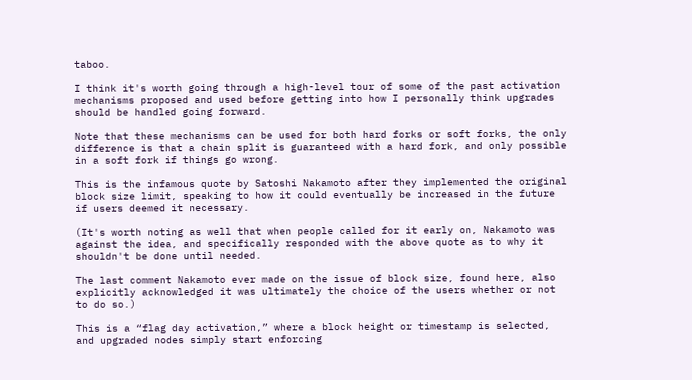taboo.

I think it's worth going through a high-level tour of some of the past activation mechanisms proposed and used before getting into how I personally think upgrades should be handled going forward.

Note that these mechanisms can be used for both hard forks or soft forks, the only difference is that a chain split is guaranteed with a hard fork, and only possible in a soft fork if things go wrong.

This is the infamous quote by Satoshi Nakamoto after they implemented the original block size limit, speaking to how it could eventually be increased in the future if users deemed it necessary.

(It's worth noting as well that when people called for it early on, Nakamoto was against the idea, and specifically responded with the above quote as to why it shouldn't be done until needed.

The last comment Nakamoto ever made on the issue of block size, found here, also explicitly acknowledged it was ultimately the choice of the users whether or not to do so.)

This is a “flag day activation,” where a block height or timestamp is selected, and upgraded nodes simply start enforcing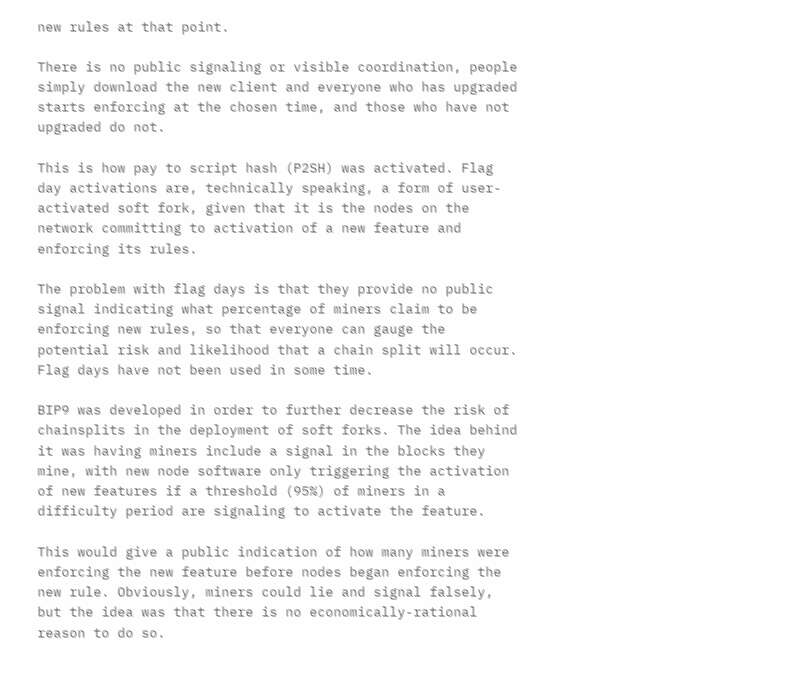new rules at that point.

There is no public signaling or visible coordination, people simply download the new client and everyone who has upgraded starts enforcing at the chosen time, and those who have not upgraded do not.

This is how pay to script hash (P2SH) was activated. Flag day activations are, technically speaking, a form of user-activated soft fork, given that it is the nodes on the network committing to activation of a new feature and enforcing its rules.

The problem with flag days is that they provide no public signal indicating what percentage of miners claim to be enforcing new rules, so that everyone can gauge the potential risk and likelihood that a chain split will occur. Flag days have not been used in some time.

BIP9 was developed in order to further decrease the risk of chainsplits in the deployment of soft forks. The idea behind it was having miners include a signal in the blocks they mine, with new node software only triggering the activation of new features if a threshold (95%) of miners in a difficulty period are signaling to activate the feature.

This would give a public indication of how many miners were enforcing the new feature before nodes began enforcing the new rule. Obviously, miners could lie and signal falsely, but the idea was that there is no economically-rational reason to do so.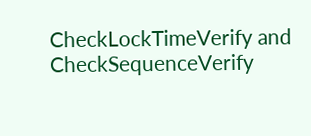CheckLockTimeVerify and CheckSequenceVerify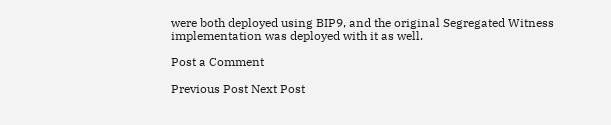were both deployed using BIP9, and the original Segregated Witness implementation was deployed with it as well.

Post a Comment

Previous Post Next Post